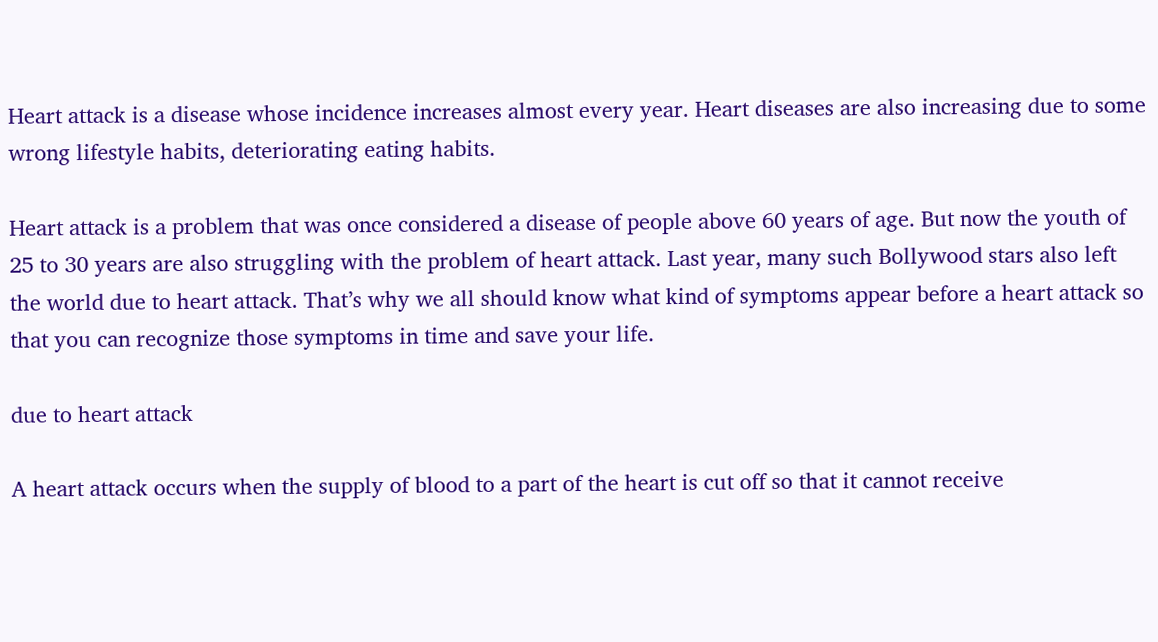Heart attack is a disease whose incidence increases almost every year. Heart diseases are also increasing due to some wrong lifestyle habits, deteriorating eating habits.

Heart attack is a problem that was once considered a disease of people above 60 years of age. But now the youth of 25 to 30 years are also struggling with the problem of heart attack. Last year, many such Bollywood stars also left the world due to heart attack. That’s why we all should know what kind of symptoms appear before a heart attack so that you can recognize those symptoms in time and save your life.

due to heart attack

A heart attack occurs when the supply of blood to a part of the heart is cut off so that it cannot receive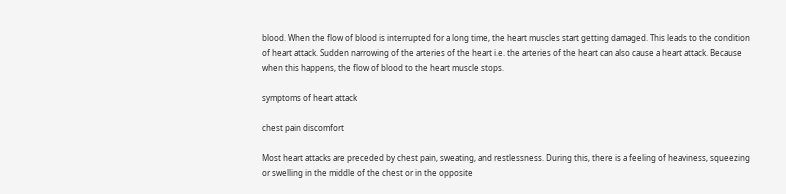blood. When the flow of blood is interrupted for a long time, the heart muscles start getting damaged. This leads to the condition of heart attack. Sudden narrowing of the arteries of the heart i.e. the arteries of the heart can also cause a heart attack. Because when this happens, the flow of blood to the heart muscle stops.

symptoms of heart attack

chest pain discomfort

Most heart attacks are preceded by chest pain, sweating, and restlessness. During this, there is a feeling of heaviness, squeezing or swelling in the middle of the chest or in the opposite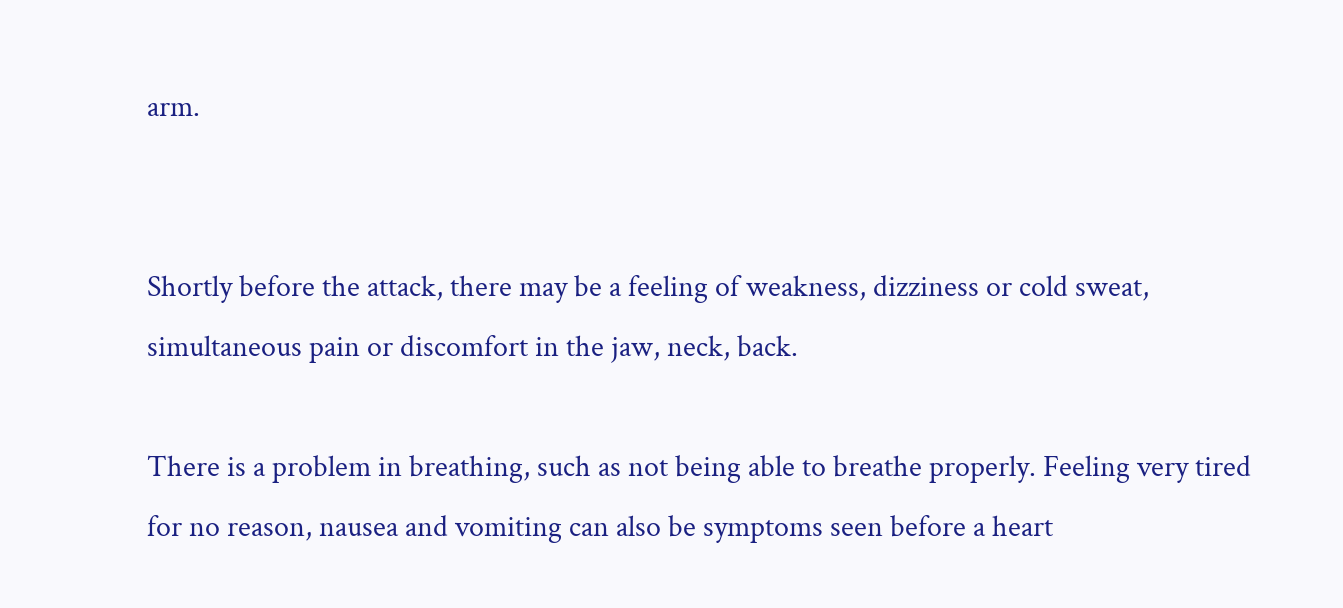arm.


Shortly before the attack, there may be a feeling of weakness, dizziness or cold sweat, simultaneous pain or discomfort in the jaw, neck, back.

There is a problem in breathing, such as not being able to breathe properly. Feeling very tired for no reason, nausea and vomiting can also be symptoms seen before a heart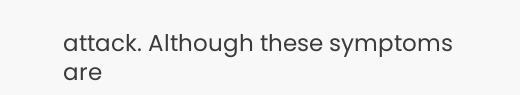attack. Although these symptoms are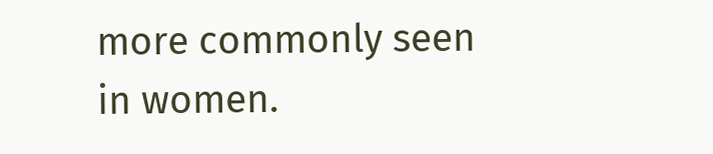more commonly seen in women.